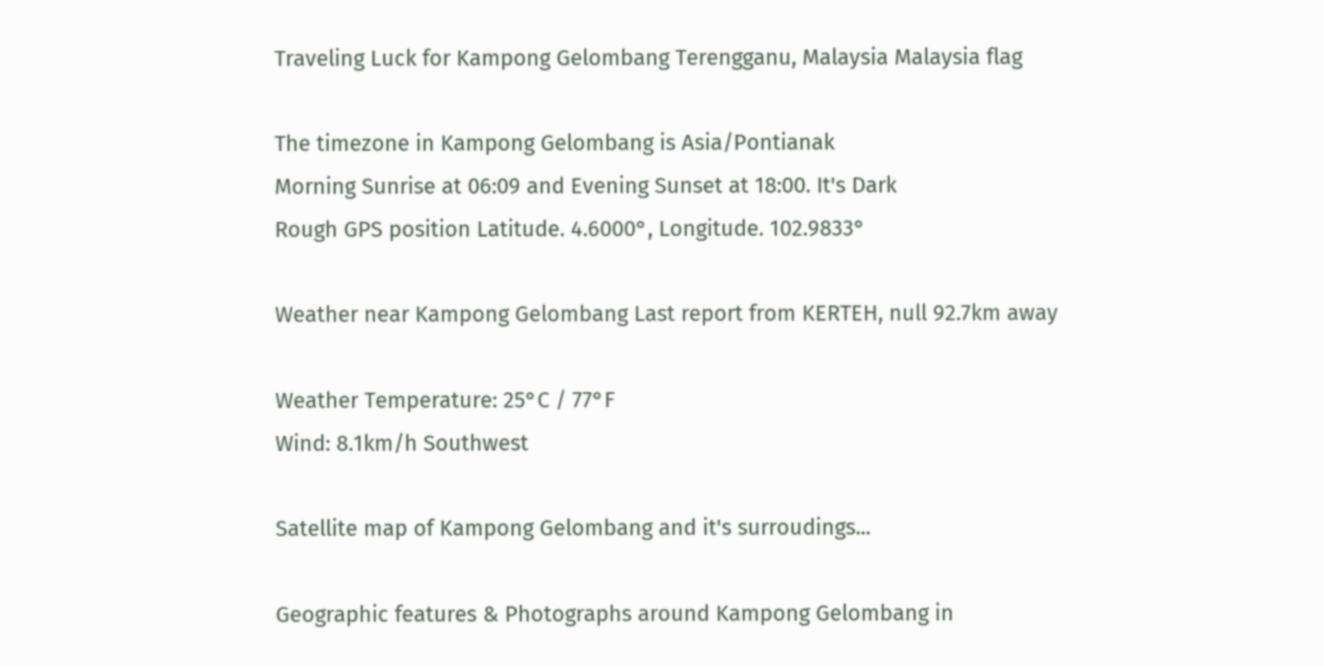Traveling Luck for Kampong Gelombang Terengganu, Malaysia Malaysia flag

The timezone in Kampong Gelombang is Asia/Pontianak
Morning Sunrise at 06:09 and Evening Sunset at 18:00. It's Dark
Rough GPS position Latitude. 4.6000°, Longitude. 102.9833°

Weather near Kampong Gelombang Last report from KERTEH, null 92.7km away

Weather Temperature: 25°C / 77°F
Wind: 8.1km/h Southwest

Satellite map of Kampong Gelombang and it's surroudings...

Geographic features & Photographs around Kampong Gelombang in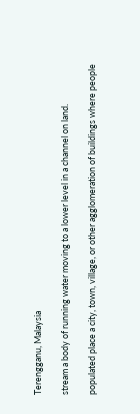Terengganu, Malaysia

stream a body of running water moving to a lower level in a channel on land.

populated place a city, town, village, or other agglomeration of buildings where people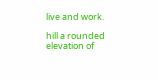live and work.

hill a rounded elevation of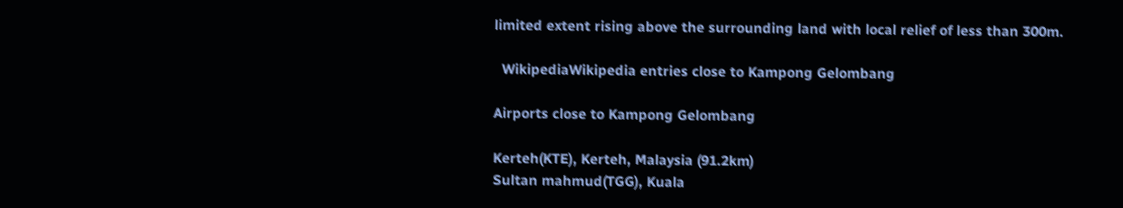limited extent rising above the surrounding land with local relief of less than 300m.

  WikipediaWikipedia entries close to Kampong Gelombang

Airports close to Kampong Gelombang

Kerteh(KTE), Kerteh, Malaysia (91.2km)
Sultan mahmud(TGG), Kuala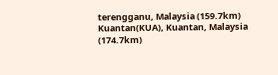terengganu, Malaysia (159.7km)
Kuantan(KUA), Kuantan, Malaysia (174.7km)